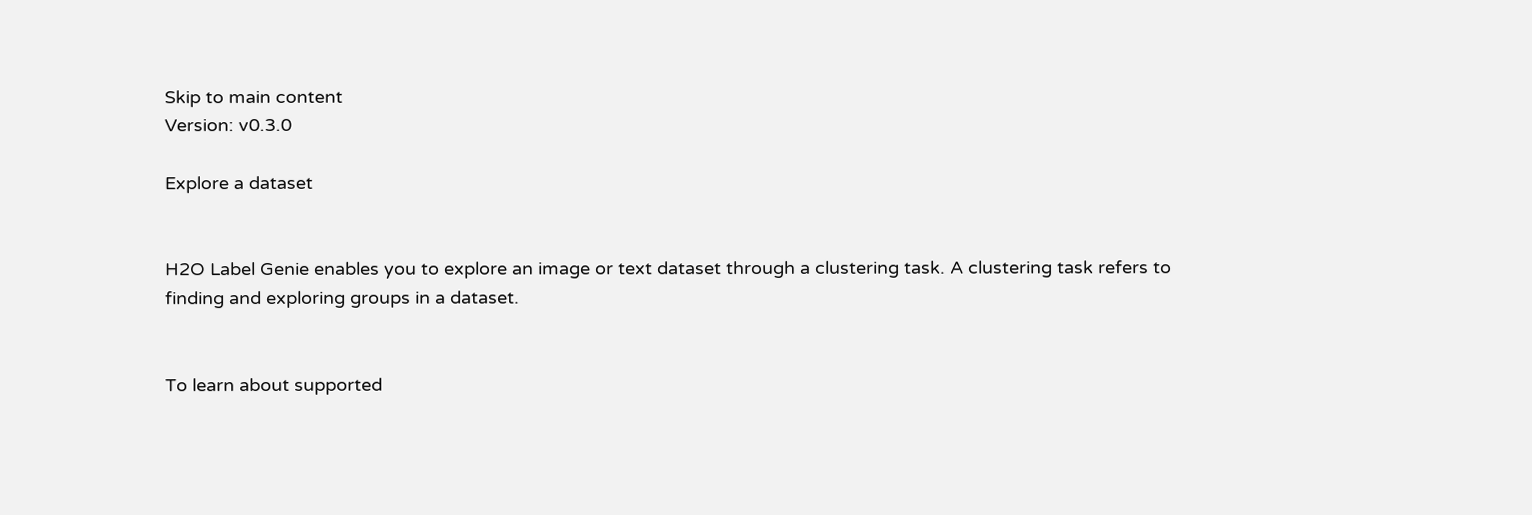Skip to main content
Version: v0.3.0

Explore a dataset


H2O Label Genie enables you to explore an image or text dataset through a clustering task. A clustering task refers to finding and exploring groups in a dataset.


To learn about supported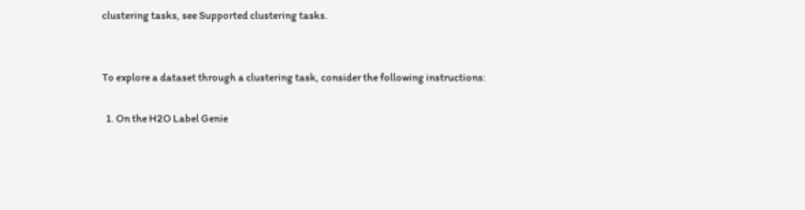clustering tasks, see Supported clustering tasks.


To explore a dataset through a clustering task, consider the following instructions:

  1. On the H2O Label Genie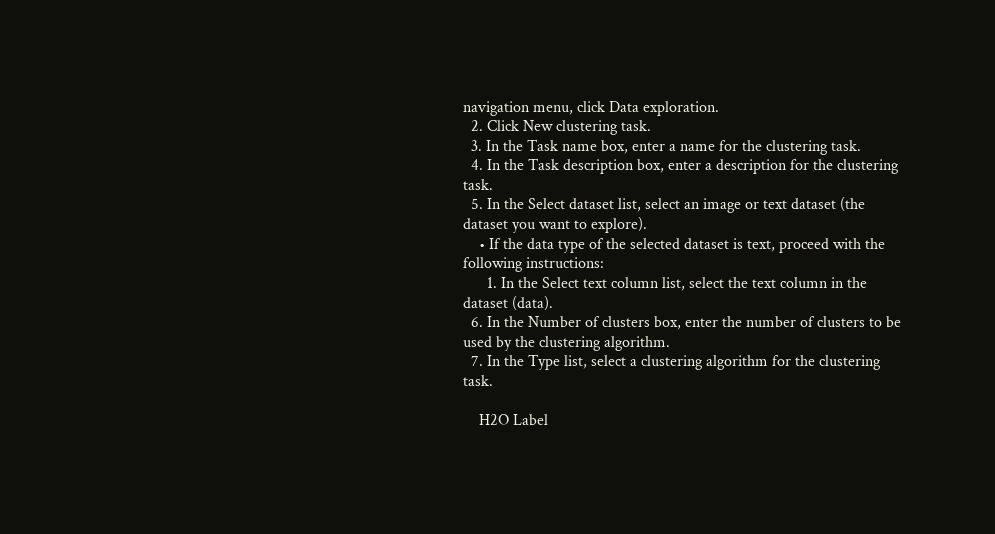navigation menu, click Data exploration.
  2. Click New clustering task.
  3. In the Task name box, enter a name for the clustering task.
  4. In the Task description box, enter a description for the clustering task.
  5. In the Select dataset list, select an image or text dataset (the dataset you want to explore).
    • If the data type of the selected dataset is text, proceed with the following instructions:
      1. In the Select text column list, select the text column in the dataset (data).
  6. In the Number of clusters box, enter the number of clusters to be used by the clustering algorithm.
  7. In the Type list, select a clustering algorithm for the clustering task.

    H2O Label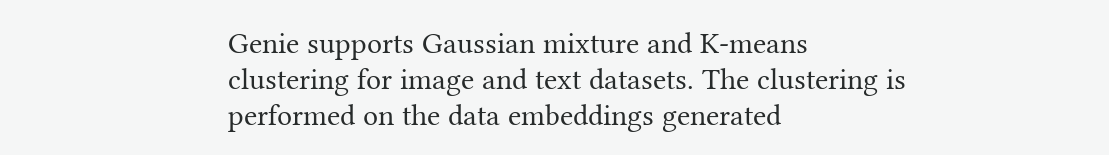Genie supports Gaussian mixture and K-means clustering for image and text datasets. The clustering is performed on the data embeddings generated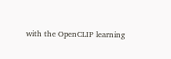with the OpenCLIP learning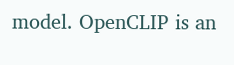model. OpenCLIP is an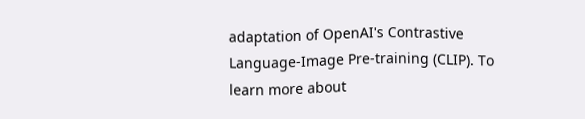adaptation of OpenAI's Contrastive Language-Image Pre-training (CLIP). To learn more about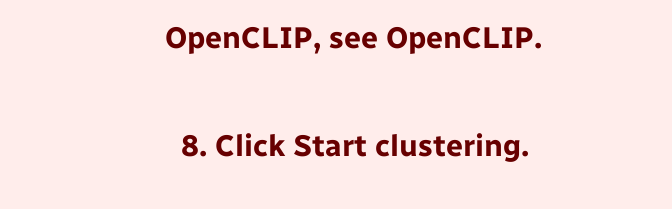OpenCLIP, see OpenCLIP.

  8. Click Start clustering.